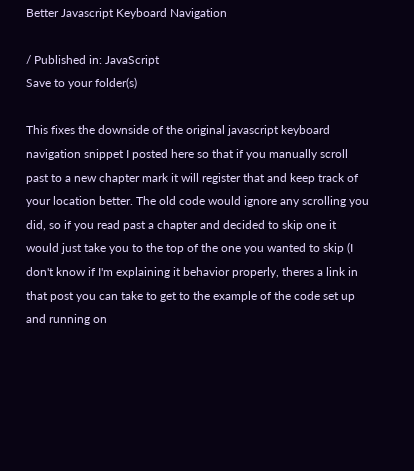Better Javascript Keyboard Navigation

/ Published in: JavaScript
Save to your folder(s)

This fixes the downside of the original javascript keyboard navigation snippet I posted here so that if you manually scroll past to a new chapter mark it will register that and keep track of your location better. The old code would ignore any scrolling you did, so if you read past a chapter and decided to skip one it would just take you to the top of the one you wanted to skip (I don't know if I'm explaining it behavior properly, theres a link in that post you can take to get to the example of the code set up and running on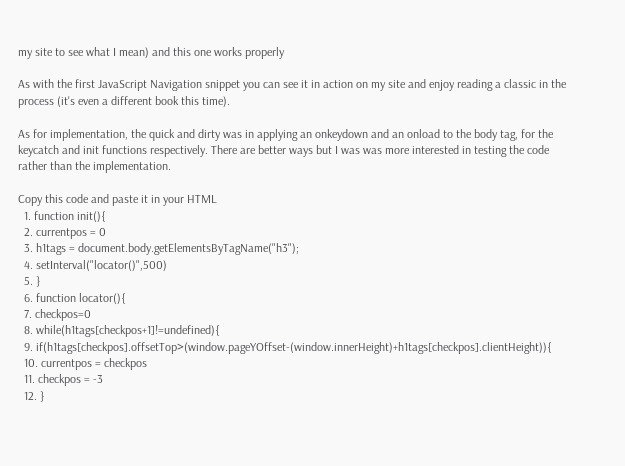my site to see what I mean) and this one works properly

As with the first JavaScript Navigation snippet you can see it in action on my site and enjoy reading a classic in the process (it's even a different book this time).

As for implementation, the quick and dirty was in applying an onkeydown and an onload to the body tag, for the keycatch and init functions respectively. There are better ways but I was was more interested in testing the code rather than the implementation.

Copy this code and paste it in your HTML
  1. function init(){
  2. currentpos = 0
  3. h1tags = document.body.getElementsByTagName("h3");
  4. setInterval("locator()",500)
  5. }
  6. function locator(){
  7. checkpos=0
  8. while(h1tags[checkpos+1]!=undefined){
  9. if(h1tags[checkpos].offsetTop>(window.pageYOffset-(window.innerHeight)+h1tags[checkpos].clientHeight)){
  10. currentpos = checkpos
  11. checkpos = -3
  12. }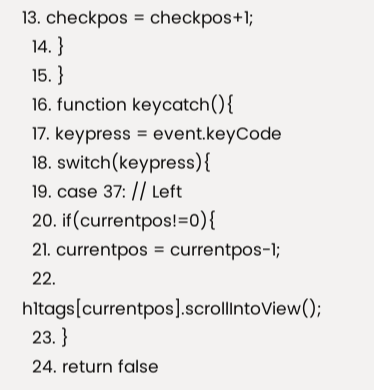13. checkpos = checkpos+1;
  14. }
  15. }
  16. function keycatch(){
  17. keypress = event.keyCode
  18. switch(keypress){
  19. case 37: // Left
  20. if(currentpos!=0){
  21. currentpos = currentpos-1;
  22. h1tags[currentpos].scrollIntoView();
  23. }
  24. return false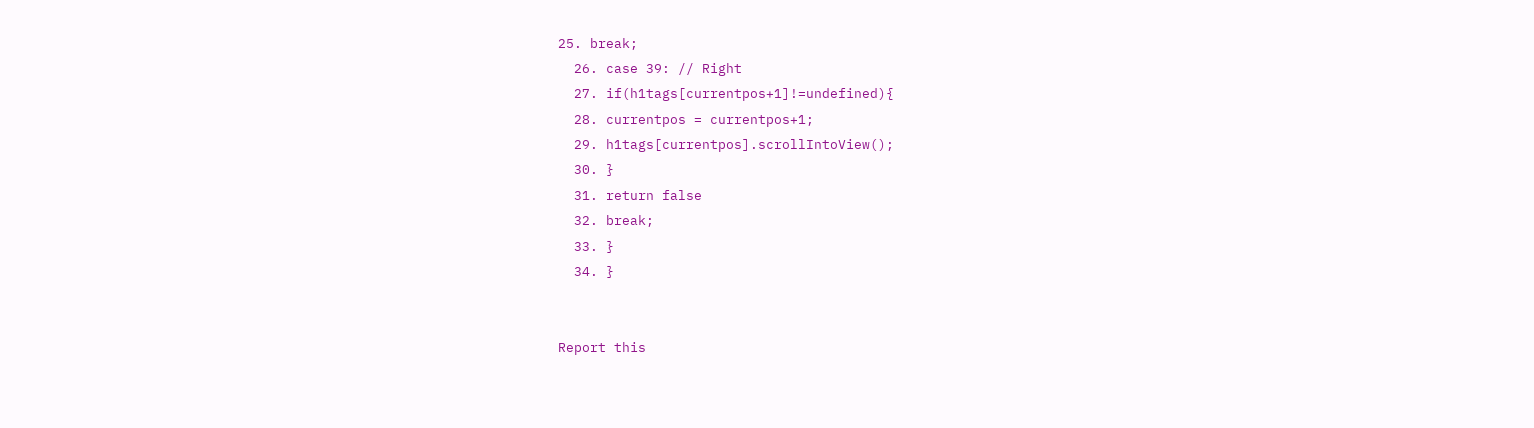25. break;
  26. case 39: // Right
  27. if(h1tags[currentpos+1]!=undefined){
  28. currentpos = currentpos+1;
  29. h1tags[currentpos].scrollIntoView();
  30. }
  31. return false
  32. break;
  33. }
  34. }


Report this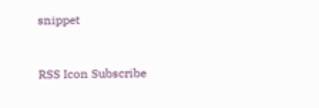snippet


RSS Icon Subscribe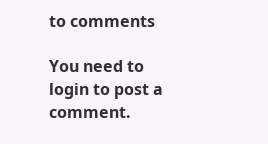to comments

You need to login to post a comment.